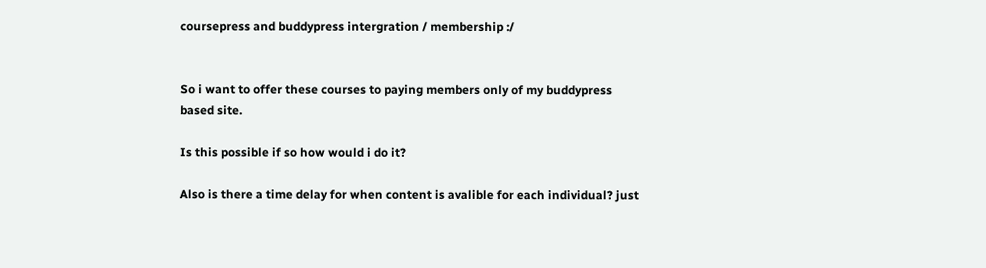coursepress and buddypress intergration / membership :/


So i want to offer these courses to paying members only of my buddypress based site.

Is this possible if so how would i do it?

Also is there a time delay for when content is avalible for each individual? just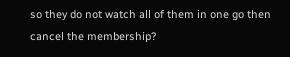so they do not watch all of them in one go then cancel the membership?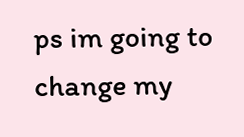ps im going to change my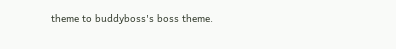theme to buddyboss's boss theme.